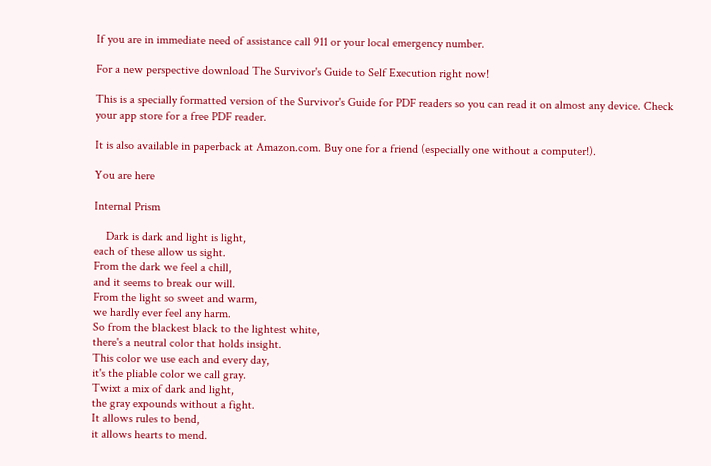If you are in immediate need of assistance call 911 or your local emergency number.

For a new perspective download The Survivor's Guide to Self Execution right now!

This is a specially formatted version of the Survivor's Guide for PDF readers so you can read it on almost any device. Check your app store for a free PDF reader.

It is also available in paperback at Amazon.com. Buy one for a friend (especially one without a computer!).

You are here

Internal Prism

    Dark is dark and light is light,
each of these allow us sight.
From the dark we feel a chill,
and it seems to break our will.
From the light so sweet and warm,
we hardly ever feel any harm.
So from the blackest black to the lightest white,
there's a neutral color that holds insight.
This color we use each and every day,
it's the pliable color we call gray.
Twixt a mix of dark and light,
the gray expounds without a fight.
It allows rules to bend,
it allows hearts to mend.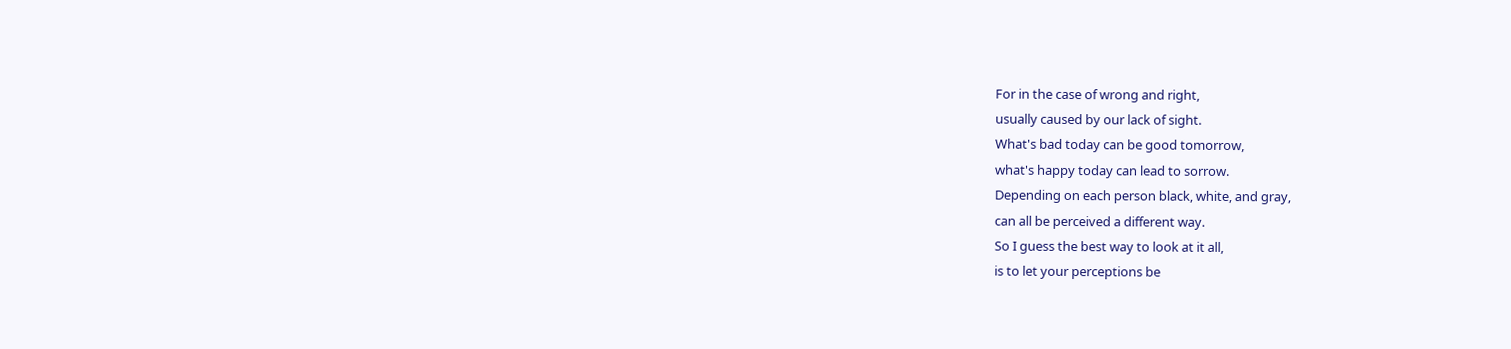For in the case of wrong and right,
usually caused by our lack of sight.
What's bad today can be good tomorrow,
what's happy today can lead to sorrow.
Depending on each person black, white, and gray,
can all be perceived a different way.
So I guess the best way to look at it all,
is to let your perceptions be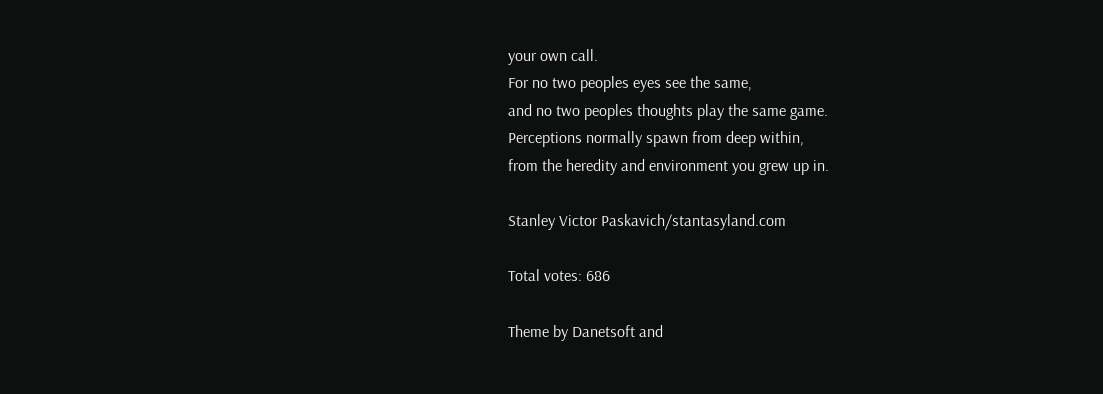your own call.
For no two peoples eyes see the same,
and no two peoples thoughts play the same game.
Perceptions normally spawn from deep within,
from the heredity and environment you grew up in.

Stanley Victor Paskavich/stantasyland.com

Total votes: 686

Theme by Danetsoft and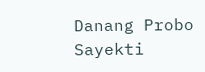Danang Probo Sayekti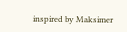inspired by Maksimer